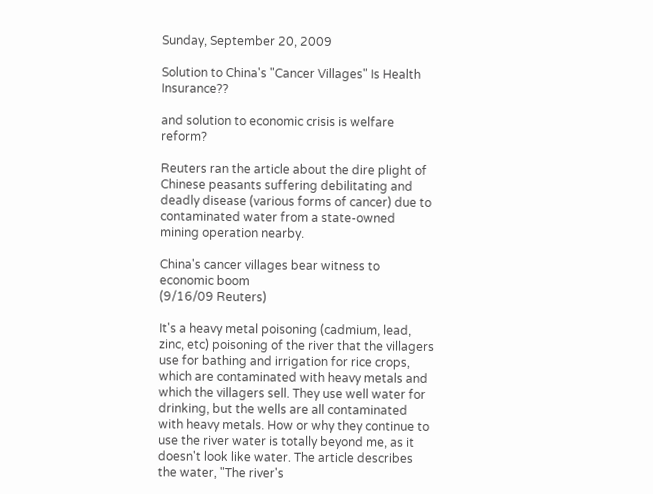Sunday, September 20, 2009

Solution to China's "Cancer Villages" Is Health Insurance??

and solution to economic crisis is welfare reform?

Reuters ran the article about the dire plight of Chinese peasants suffering debilitating and deadly disease (various forms of cancer) due to contaminated water from a state-owned mining operation nearby.

China's cancer villages bear witness to economic boom
(9/16/09 Reuters)

It's a heavy metal poisoning (cadmium, lead, zinc, etc) poisoning of the river that the villagers use for bathing and irrigation for rice crops, which are contaminated with heavy metals and which the villagers sell. They use well water for drinking, but the wells are all contaminated with heavy metals. How or why they continue to use the river water is totally beyond me, as it doesn't look like water. The article describes the water, "The river's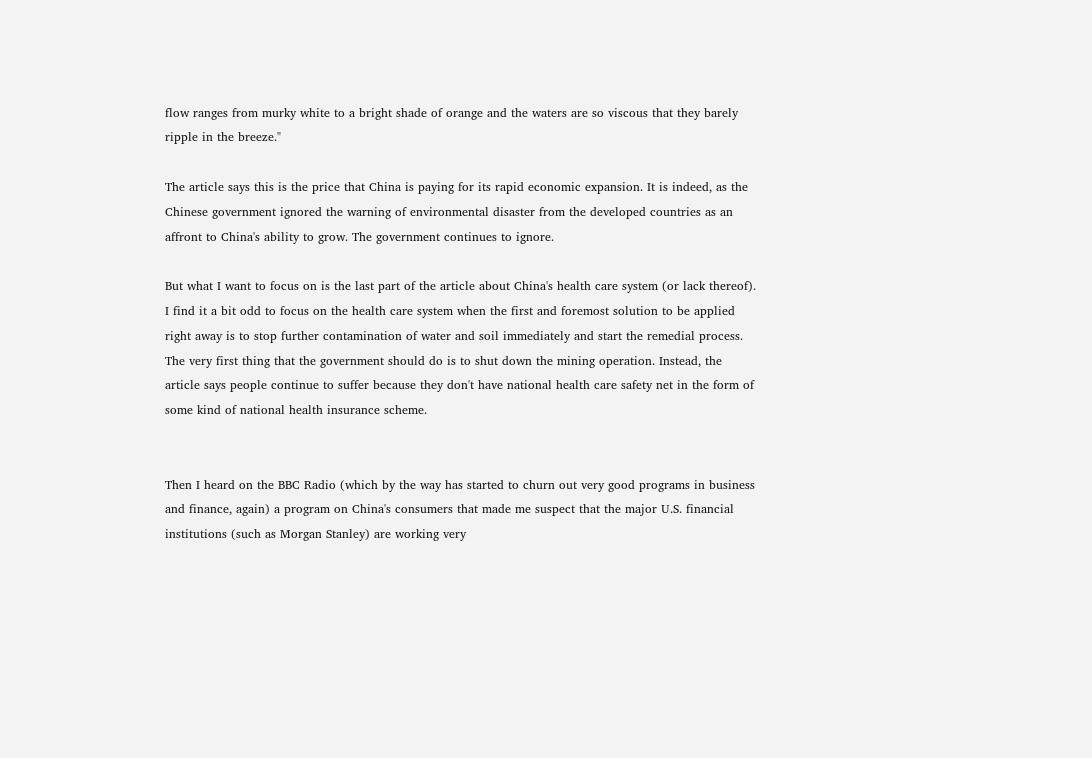flow ranges from murky white to a bright shade of orange and the waters are so viscous that they barely ripple in the breeze."

The article says this is the price that China is paying for its rapid economic expansion. It is indeed, as the Chinese government ignored the warning of environmental disaster from the developed countries as an affront to China's ability to grow. The government continues to ignore.

But what I want to focus on is the last part of the article about China's health care system (or lack thereof). I find it a bit odd to focus on the health care system when the first and foremost solution to be applied right away is to stop further contamination of water and soil immediately and start the remedial process. The very first thing that the government should do is to shut down the mining operation. Instead, the article says people continue to suffer because they don't have national health care safety net in the form of some kind of national health insurance scheme.


Then I heard on the BBC Radio (which by the way has started to churn out very good programs in business and finance, again) a program on China's consumers that made me suspect that the major U.S. financial institutions (such as Morgan Stanley) are working very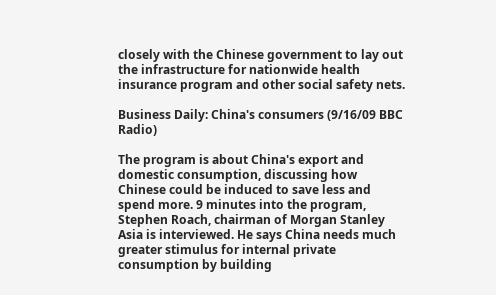closely with the Chinese government to lay out the infrastructure for nationwide health insurance program and other social safety nets.

Business Daily: China's consumers (9/16/09 BBC Radio)

The program is about China's export and domestic consumption, discussing how Chinese could be induced to save less and spend more. 9 minutes into the program, Stephen Roach, chairman of Morgan Stanley Asia is interviewed. He says China needs much greater stimulus for internal private consumption by building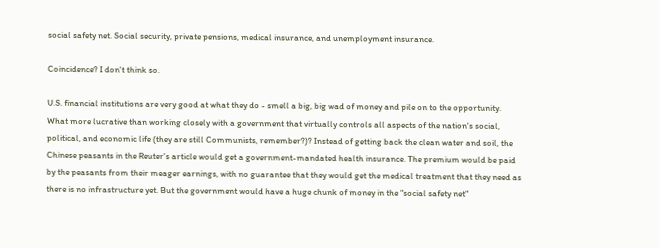social safety net. Social security, private pensions, medical insurance, and unemployment insurance.

Coincidence? I don't think so.

U.S. financial institutions are very good at what they do - smell a big, big wad of money and pile on to the opportunity. What more lucrative than working closely with a government that virtually controls all aspects of the nation's social, political, and economic life (they are still Communists, remember?)? Instead of getting back the clean water and soil, the Chinese peasants in the Reuter's article would get a government-mandated health insurance. The premium would be paid by the peasants from their meager earnings, with no guarantee that they would get the medical treatment that they need as there is no infrastructure yet. But the government would have a huge chunk of money in the "social safety net"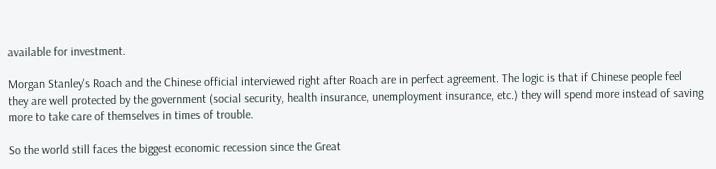available for investment.

Morgan Stanley's Roach and the Chinese official interviewed right after Roach are in perfect agreement. The logic is that if Chinese people feel they are well protected by the government (social security, health insurance, unemployment insurance, etc.) they will spend more instead of saving more to take care of themselves in times of trouble.

So the world still faces the biggest economic recession since the Great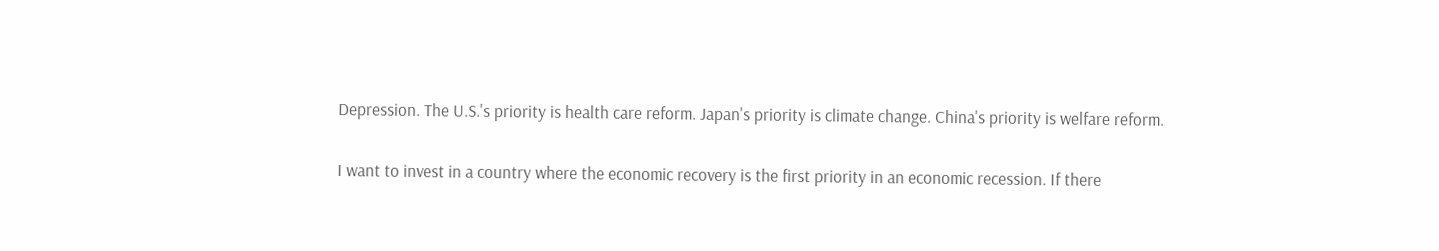Depression. The U.S.'s priority is health care reform. Japan's priority is climate change. China's priority is welfare reform.

I want to invest in a country where the economic recovery is the first priority in an economic recession. If there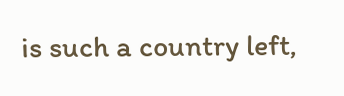is such a country left,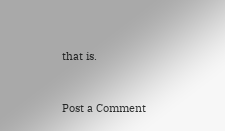that is.


Post a Comment